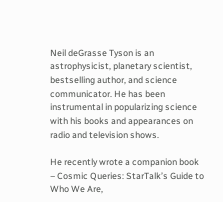Neil deGrasse Tyson is an astrophysicist, planetary scientist, bestselling author, and science communicator. He has been instrumental in popularizing science with his books and appearances on radio and television shows.

He recently wrote a companion book – Cosmic Queries: StarTalk’s Guide to Who We Are,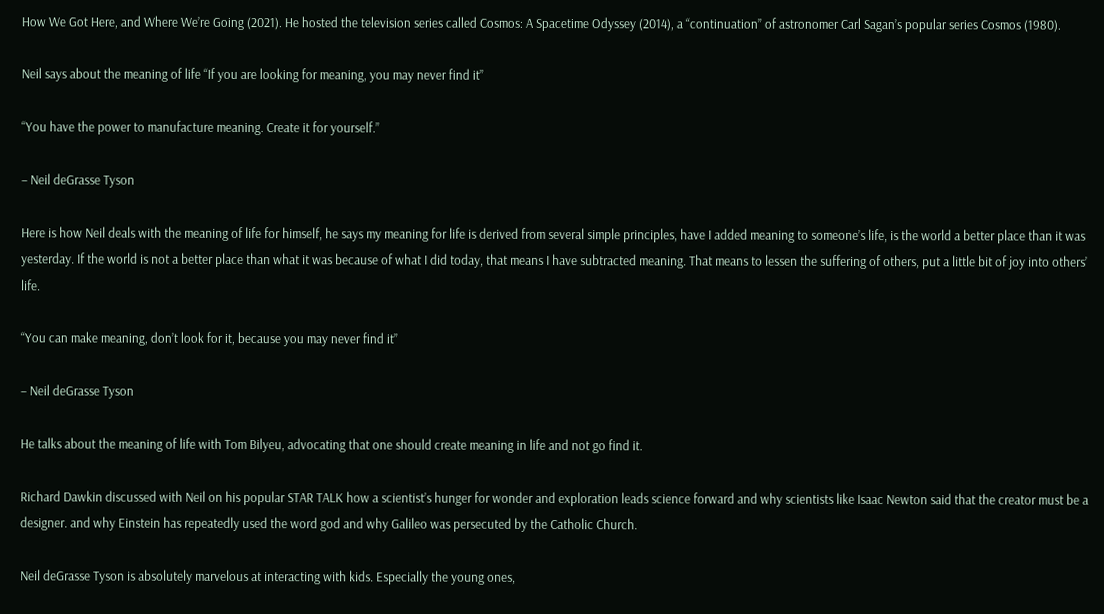How We Got Here, and Where We’re Going (2021). He hosted the television series called Cosmos: A Spacetime Odyssey (2014), a “continuation” of astronomer Carl Sagan’s popular series Cosmos (1980).

Neil says about the meaning of life “If you are looking for meaning, you may never find it”

“You have the power to manufacture meaning. Create it for yourself.”

– Neil deGrasse Tyson

Here is how Neil deals with the meaning of life for himself, he says my meaning for life is derived from several simple principles, have I added meaning to someone’s life, is the world a better place than it was yesterday. If the world is not a better place than what it was because of what I did today, that means I have subtracted meaning. That means to lessen the suffering of others, put a little bit of joy into others’ life.

“You can make meaning, don’t look for it, because you may never find it”

– Neil deGrasse Tyson

He talks about the meaning of life with Tom Bilyeu, advocating that one should create meaning in life and not go find it.

Richard Dawkin discussed with Neil on his popular STAR TALK how a scientist’s hunger for wonder and exploration leads science forward and why scientists like Isaac Newton said that the creator must be a designer. and why Einstein has repeatedly used the word god and why Galileo was persecuted by the Catholic Church.

Neil deGrasse Tyson is absolutely marvelous at interacting with kids. Especially the young ones,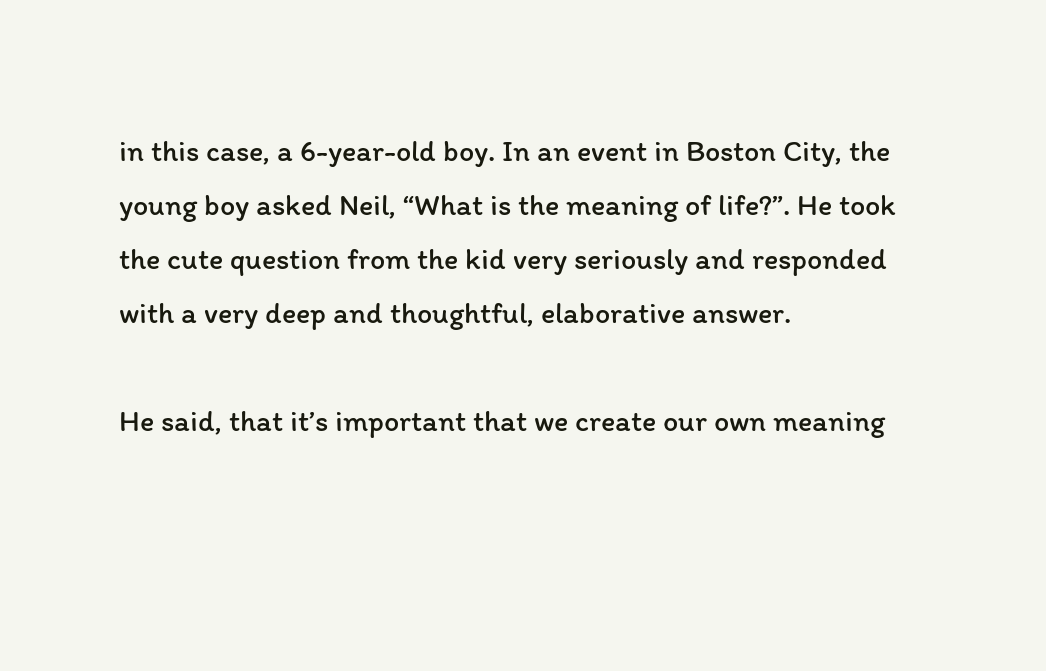in this case, a 6-year-old boy. In an event in Boston City, the young boy asked Neil, “What is the meaning of life?”. He took the cute question from the kid very seriously and responded with a very deep and thoughtful, elaborative answer.

He said, that it’s important that we create our own meaning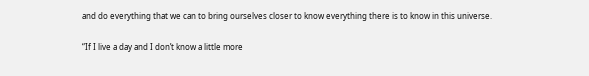and do everything that we can to bring ourselves closer to know everything there is to know in this universe.

“If I live a day and I don’t know a little more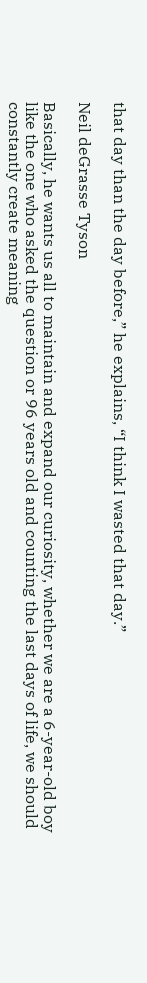that day than the day before,” he explains, “I think I wasted that day.”

Neil deGrasse Tyson

Basically, he wants us all to maintain and expand our curiosity, whether we are a 6-year-old boy like the one who asked the question or 96 years old and counting the last days of life, we should constantly create meaning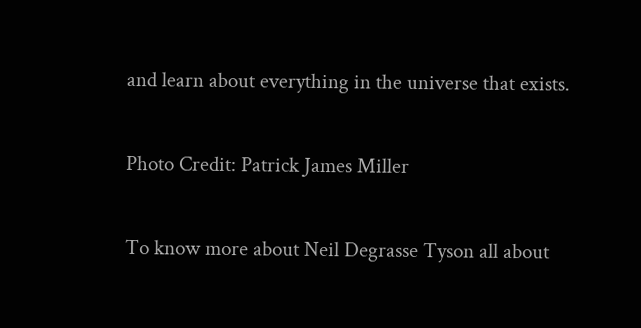and learn about everything in the universe that exists.

Photo Credit: Patrick James Miller

To know more about Neil Degrasse Tyson all about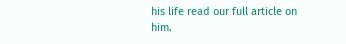his life read our full article on him.